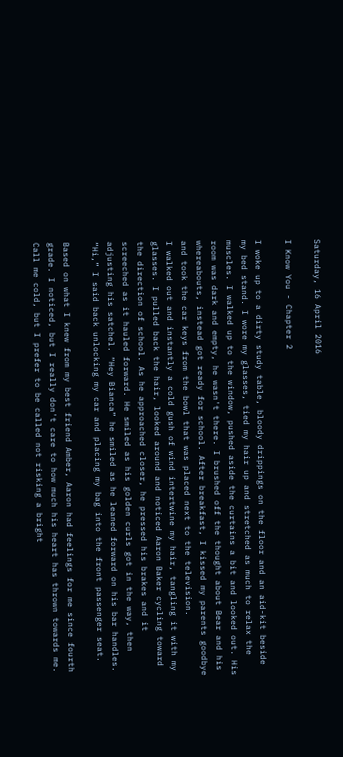Saturday, 16 April 2016

I Know You - Chapter 2

I woke up to a dirty study table, bloody drippings on the floor and an aid-kit beside my bed stand. I wore my glasses, tied my hair up and stretched as much to relax the muscles. I walked up to the window, pushed aside the curtains a bit and looked out. His room was dark and empty, he wasn't there. I brushed off the thought about Bear and his whereabouts, instead got ready for school. After breakfast, I kissed my parents goodbye and took the car keys from the bowl that was placed next to the television.
I walked out and instantly a cold gush of wind intertwine my hair, tangling it with my glasses. I pulled back the hair, looked around and noticed Aaron Baker cycling toward the direction of school. As he approached closer, he pressed his brakes and it screeched as it hauled forward. He smiled as his golden curls got in the way, then adjusting his satchel. “Hey Bianca” he smiled as he leaned forward on his bar handles.
“Hi,” I said back unlocking my car and placing my bag into the front passenger seat.

Based on what I knew from my best friend Amber, Aaron had feelings for me since fourth grade. I noticed, but I really don't care to how much his heart has thrown towards me. Call me cold, but I prefer to be called not risking a bright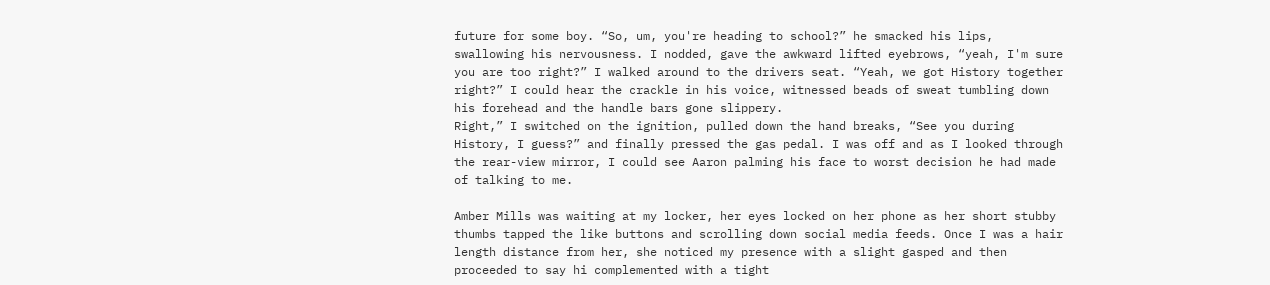future for some boy. “So, um, you're heading to school?” he smacked his lips, swallowing his nervousness. I nodded, gave the awkward lifted eyebrows, “yeah, I'm sure you are too right?” I walked around to the drivers seat. “Yeah, we got History together right?” I could hear the crackle in his voice, witnessed beads of sweat tumbling down his forehead and the handle bars gone slippery.
Right,” I switched on the ignition, pulled down the hand breaks, “See you during History, I guess?” and finally pressed the gas pedal. I was off and as I looked through the rear-view mirror, I could see Aaron palming his face to worst decision he had made of talking to me.

Amber Mills was waiting at my locker, her eyes locked on her phone as her short stubby thumbs tapped the like buttons and scrolling down social media feeds. Once I was a hair length distance from her, she noticed my presence with a slight gasped and then proceeded to say hi complemented with a tight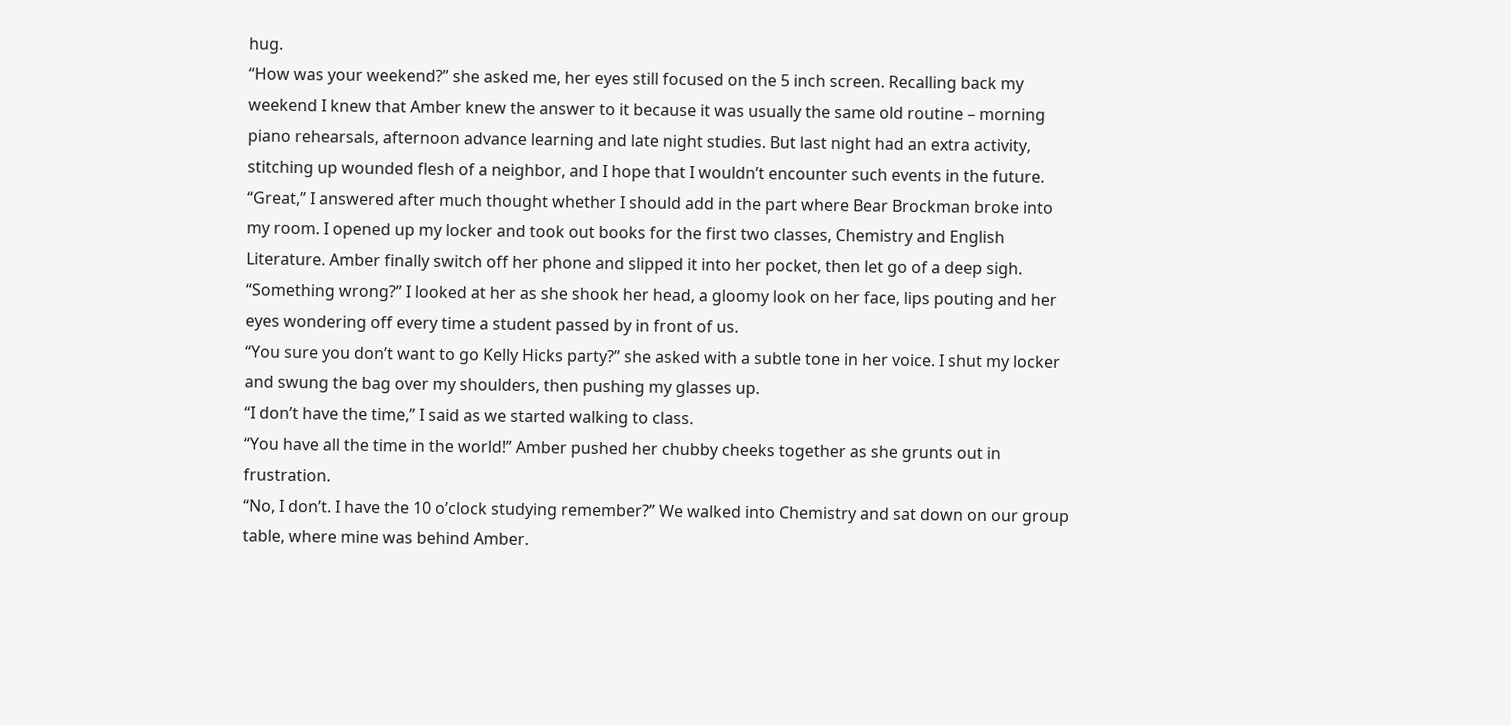hug.
“How was your weekend?” she asked me, her eyes still focused on the 5 inch screen. Recalling back my weekend I knew that Amber knew the answer to it because it was usually the same old routine – morning piano rehearsals, afternoon advance learning and late night studies. But last night had an extra activity, stitching up wounded flesh of a neighbor, and I hope that I wouldn’t encounter such events in the future.
“Great,” I answered after much thought whether I should add in the part where Bear Brockman broke into my room. I opened up my locker and took out books for the first two classes, Chemistry and English Literature. Amber finally switch off her phone and slipped it into her pocket, then let go of a deep sigh. “Something wrong?” I looked at her as she shook her head, a gloomy look on her face, lips pouting and her eyes wondering off every time a student passed by in front of us.
“You sure you don’t want to go Kelly Hicks party?” she asked with a subtle tone in her voice. I shut my locker and swung the bag over my shoulders, then pushing my glasses up.
“I don’t have the time,” I said as we started walking to class.
“You have all the time in the world!” Amber pushed her chubby cheeks together as she grunts out in frustration.
“No, I don’t. I have the 10 o’clock studying remember?” We walked into Chemistry and sat down on our group table, where mine was behind Amber.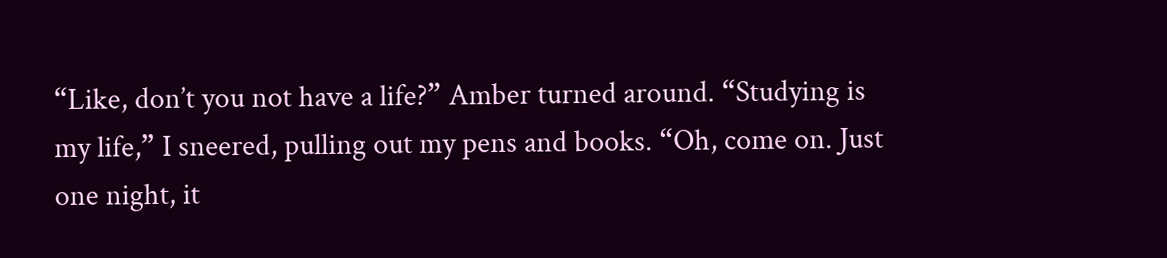“Like, don’t you not have a life?” Amber turned around. “Studying is my life,” I sneered, pulling out my pens and books. “Oh, come on. Just one night, it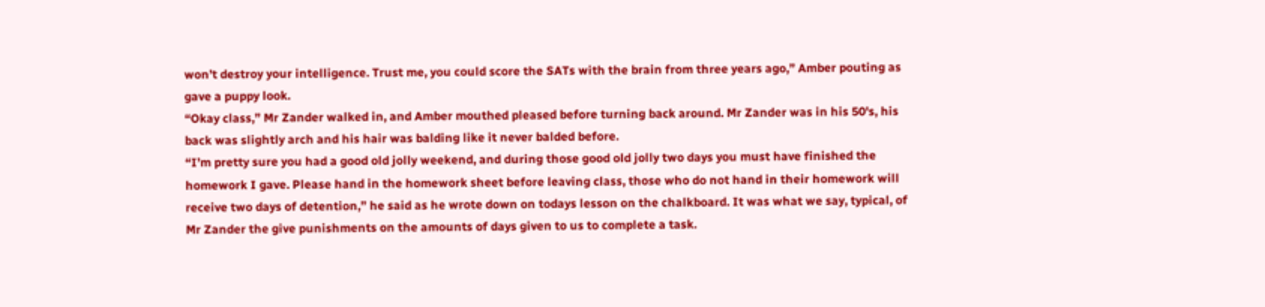won’t destroy your intelligence. Trust me, you could score the SATs with the brain from three years ago,” Amber pouting as gave a puppy look.
“Okay class,” Mr Zander walked in, and Amber mouthed pleased before turning back around. Mr Zander was in his 50's, his back was slightly arch and his hair was balding like it never balded before.
“I’m pretty sure you had a good old jolly weekend, and during those good old jolly two days you must have finished the homework I gave. Please hand in the homework sheet before leaving class, those who do not hand in their homework will receive two days of detention,” he said as he wrote down on todays lesson on the chalkboard. It was what we say, typical, of Mr Zander the give punishments on the amounts of days given to us to complete a task.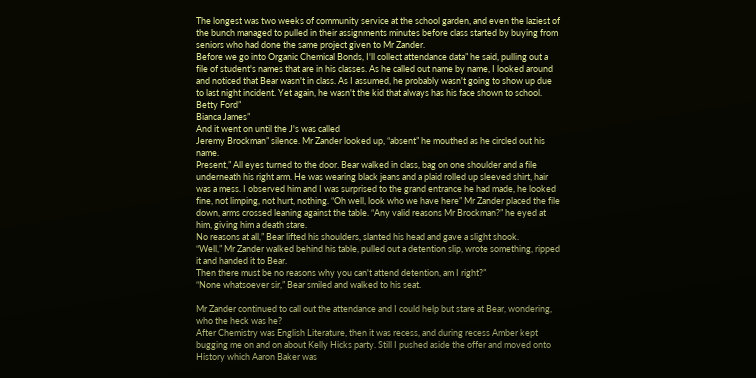The longest was two weeks of community service at the school garden, and even the laziest of the bunch managed to pulled in their assignments minutes before class started by buying from seniors who had done the same project given to Mr Zander.
Before we go into Organic Chemical Bonds, I'll collect attendance data” he said, pulling out a file of student's names that are in his classes. As he called out name by name, I looked around and noticed that Bear wasn't in class. As I assumed, he probably wasn't going to show up due to last night incident. Yet again, he wasn't the kid that always has his face shown to school.
Betty Ford”
Bianca James”
And it went on until the J's was called
Jeremy Brockman” silence. Mr Zander looked up, “absent” he mouthed as he circled out his name.
Present,” All eyes turned to the door. Bear walked in class, bag on one shoulder and a file underneath his right arm. He was wearing black jeans and a plaid rolled up sleeved shirt, hair was a mess. I observed him and I was surprised to the grand entrance he had made, he looked fine, not limping, not hurt, nothing. “Oh well, look who we have here” Mr Zander placed the file down, arms crossed leaning against the table. “Any valid reasons Mr Brockman?” he eyed at him, giving him a death stare.
No reasons at all,” Bear lifted his shoulders, slanted his head and gave a slight shook.
“Well,” Mr Zander walked behind his table, pulled out a detention slip, wrote something, ripped it and handed it to Bear.
Then there must be no reasons why you can't attend detention, am I right?”
“None whatsoever sir,” Bear smiled and walked to his seat.

Mr Zander continued to call out the attendance and I could help but stare at Bear, wondering, who the heck was he?
After Chemistry was English Literature, then it was recess, and during recess Amber kept bugging me on and on about Kelly Hicks party. Still I pushed aside the offer and moved onto History which Aaron Baker was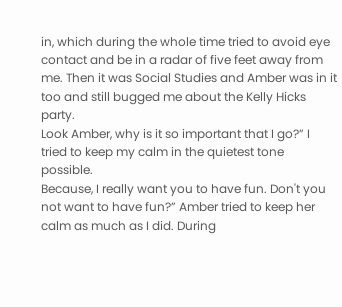in, which during the whole time tried to avoid eye contact and be in a radar of five feet away from me. Then it was Social Studies and Amber was in it too and still bugged me about the Kelly Hicks party.
Look Amber, why is it so important that I go?” I tried to keep my calm in the quietest tone possible.
Because, I really want you to have fun. Don't you not want to have fun?” Amber tried to keep her calm as much as I did. During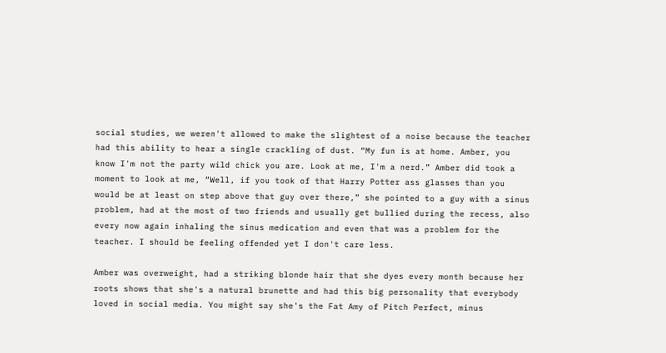social studies, we weren't allowed to make the slightest of a noise because the teacher had this ability to hear a single crackling of dust. “My fun is at home. Amber, you know I'm not the party wild chick you are. Look at me, I'm a nerd.” Amber did took a moment to look at me, “Well, if you took of that Harry Potter ass glasses than you would be at least on step above that guy over there,” she pointed to a guy with a sinus problem, had at the most of two friends and usually get bullied during the recess, also every now again inhaling the sinus medication and even that was a problem for the teacher. I should be feeling offended yet I don't care less.

Amber was overweight, had a striking blonde hair that she dyes every month because her roots shows that she's a natural brunette and had this big personality that everybody loved in social media. You might say she's the Fat Amy of Pitch Perfect, minus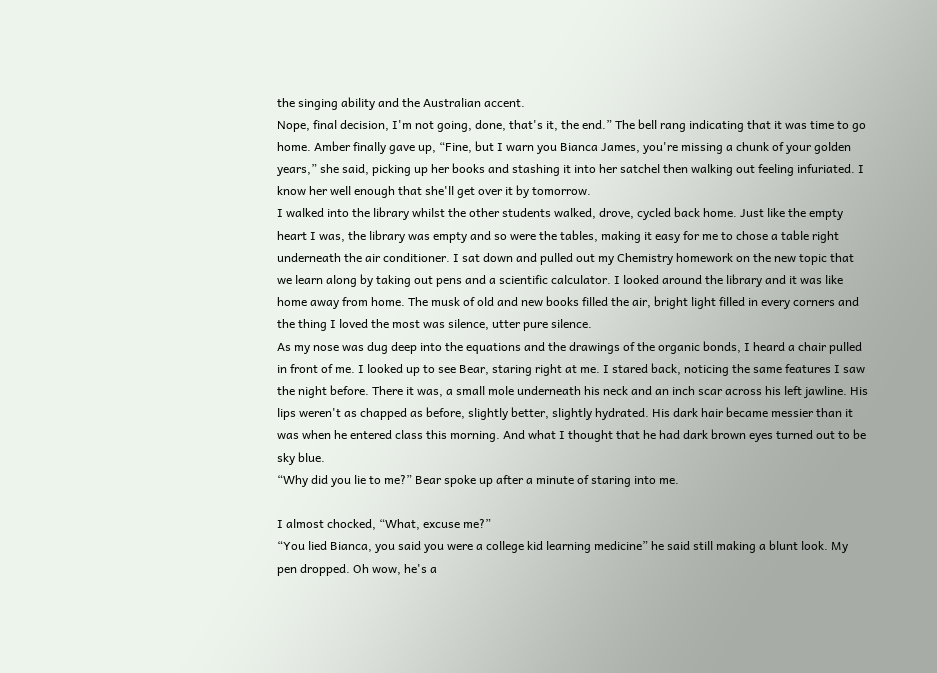the singing ability and the Australian accent.
Nope, final decision, I'm not going, done, that's it, the end.” The bell rang indicating that it was time to go home. Amber finally gave up, “Fine, but I warn you Bianca James, you're missing a chunk of your golden years,” she said, picking up her books and stashing it into her satchel then walking out feeling infuriated. I know her well enough that she'll get over it by tomorrow.
I walked into the library whilst the other students walked, drove, cycled back home. Just like the empty heart I was, the library was empty and so were the tables, making it easy for me to chose a table right underneath the air conditioner. I sat down and pulled out my Chemistry homework on the new topic that we learn along by taking out pens and a scientific calculator. I looked around the library and it was like home away from home. The musk of old and new books filled the air, bright light filled in every corners and the thing I loved the most was silence, utter pure silence.
As my nose was dug deep into the equations and the drawings of the organic bonds, I heard a chair pulled in front of me. I looked up to see Bear, staring right at me. I stared back, noticing the same features I saw the night before. There it was, a small mole underneath his neck and an inch scar across his left jawline. His lips weren't as chapped as before, slightly better, slightly hydrated. His dark hair became messier than it was when he entered class this morning. And what I thought that he had dark brown eyes turned out to be sky blue.
“Why did you lie to me?” Bear spoke up after a minute of staring into me.

I almost chocked, “What, excuse me?”
“You lied Bianca, you said you were a college kid learning medicine” he said still making a blunt look. My pen dropped. Oh wow, he's a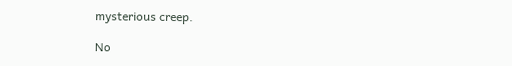mysterious creep.

No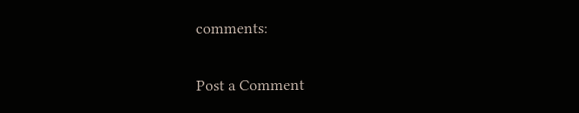comments:

Post a Comment